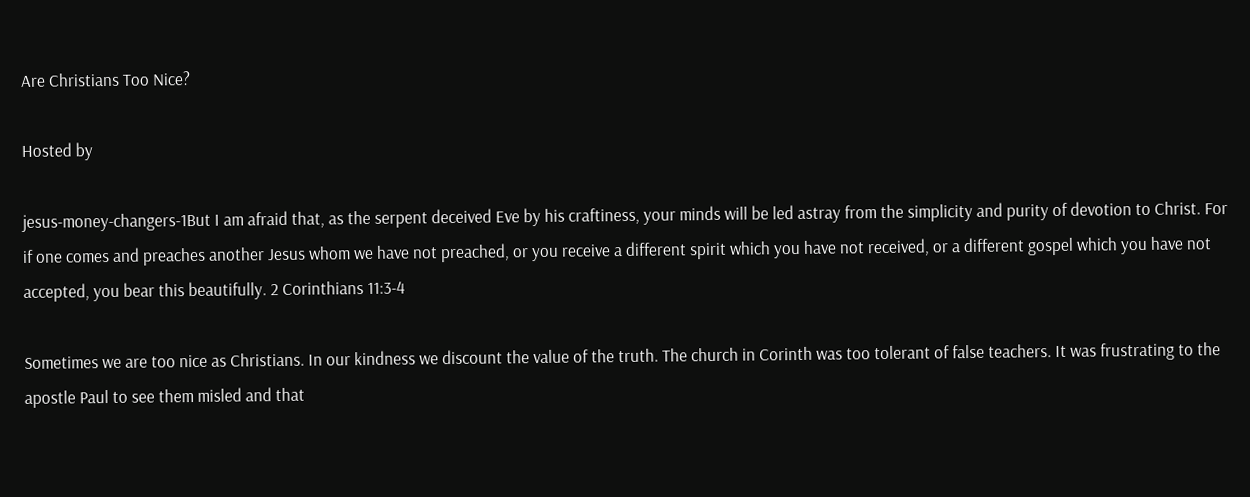Are Christians Too Nice?

Hosted by

jesus-money-changers-1But I am afraid that, as the serpent deceived Eve by his craftiness, your minds will be led astray from the simplicity and purity of devotion to Christ. For if one comes and preaches another Jesus whom we have not preached, or you receive a different spirit which you have not received, or a different gospel which you have not accepted, you bear this beautifully. 2 Corinthians 11:3-4

Sometimes we are too nice as Christians. In our kindness we discount the value of the truth. The church in Corinth was too tolerant of false teachers. It was frustrating to the apostle Paul to see them misled and that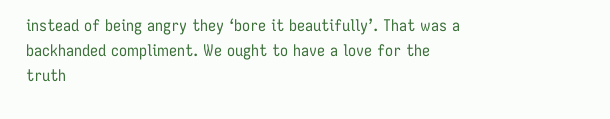instead of being angry they ‘bore it beautifully’. That was a backhanded compliment. We ought to have a love for the truth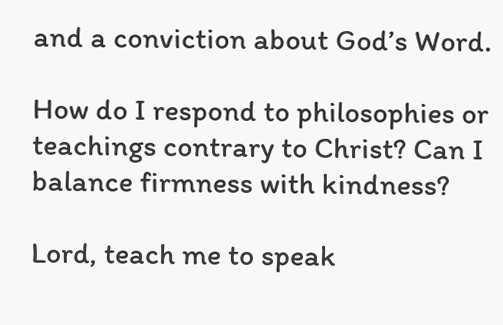and a conviction about God’s Word.

How do I respond to philosophies or teachings contrary to Christ? Can I balance firmness with kindness?

Lord, teach me to speak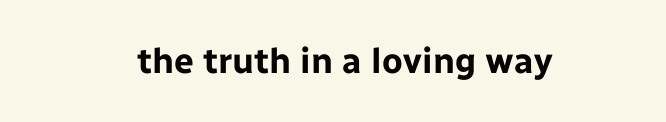the truth in a loving way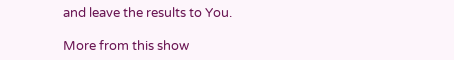and leave the results to You.

More from this show